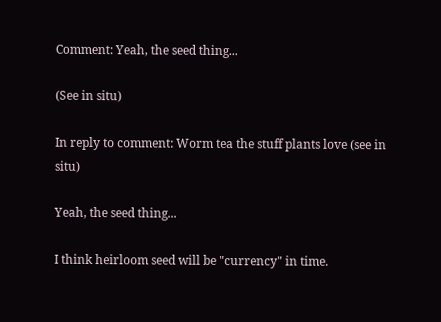Comment: Yeah, the seed thing...

(See in situ)

In reply to comment: Worm tea the stuff plants love (see in situ)

Yeah, the seed thing...

I think heirloom seed will be "currency" in time.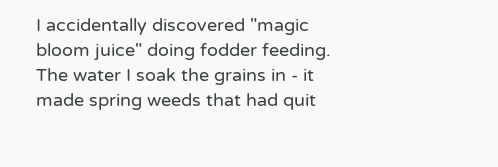I accidentally discovered "magic bloom juice" doing fodder feeding. The water I soak the grains in - it made spring weeds that had quit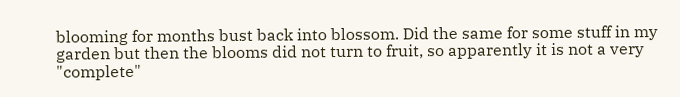blooming for months bust back into blossom. Did the same for some stuff in my garden but then the blooms did not turn to fruit, so apparently it is not a very "complete"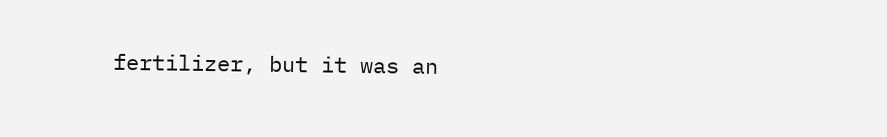fertilizer, but it was an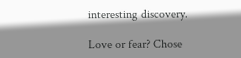interesting discovery.

Love or fear? Chose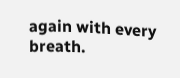again with every breath.